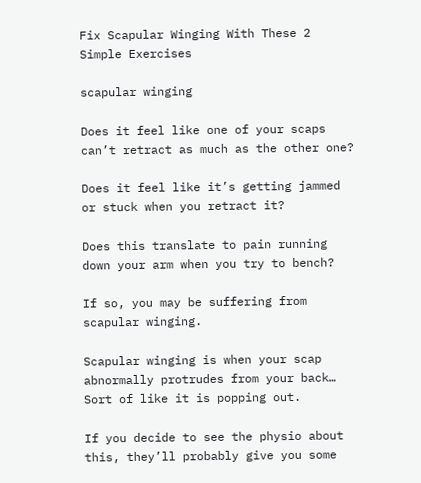Fix Scapular Winging With These 2 Simple Exercises

scapular winging

Does it feel like one of your scaps can’t retract as much as the other one?

Does it feel like it’s getting jammed or stuck when you retract it?

Does this translate to pain running down your arm when you try to bench?

If so, you may be suffering from scapular winging.

Scapular winging is when your scap abnormally protrudes from your back… Sort of like it is popping out.

If you decide to see the physio about this, they’ll probably give you some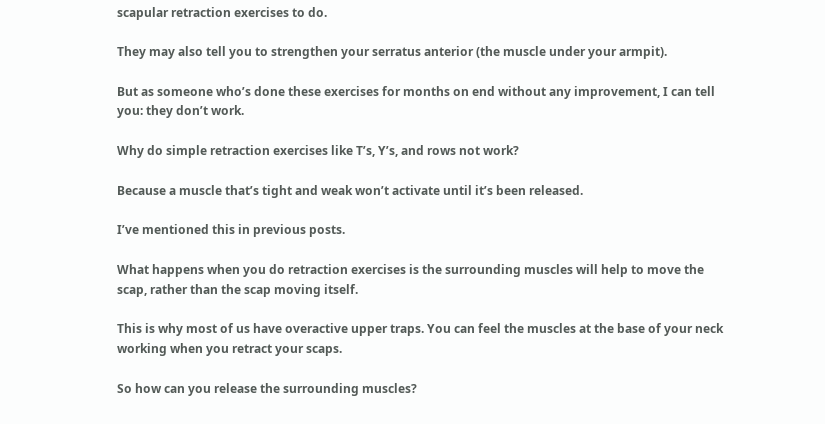scapular retraction exercises to do.

They may also tell you to strengthen your serratus anterior (the muscle under your armpit).

But as someone who’s done these exercises for months on end without any improvement, I can tell you: they don’t work.

Why do simple retraction exercises like T’s, Y’s, and rows not work?

Because a muscle that’s tight and weak won’t activate until it’s been released.

I’ve mentioned this in previous posts.

What happens when you do retraction exercises is the surrounding muscles will help to move the scap, rather than the scap moving itself.

This is why most of us have overactive upper traps. You can feel the muscles at the base of your neck working when you retract your scaps.

So how can you release the surrounding muscles?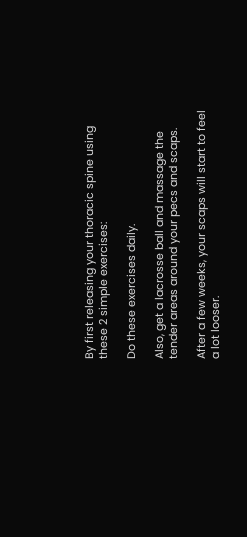By first releasing your thoracic spine using these 2 simple exercises:

Do these exercises daily.

Also, get a lacrosse ball and massage the tender areas around your pecs and scaps.

After a few weeks, your scaps will start to feel a lot looser.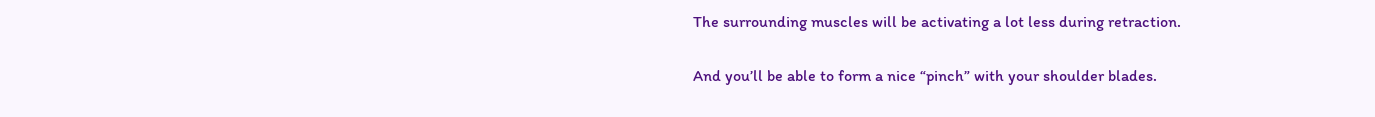The surrounding muscles will be activating a lot less during retraction.

And you’ll be able to form a nice “pinch” with your shoulder blades.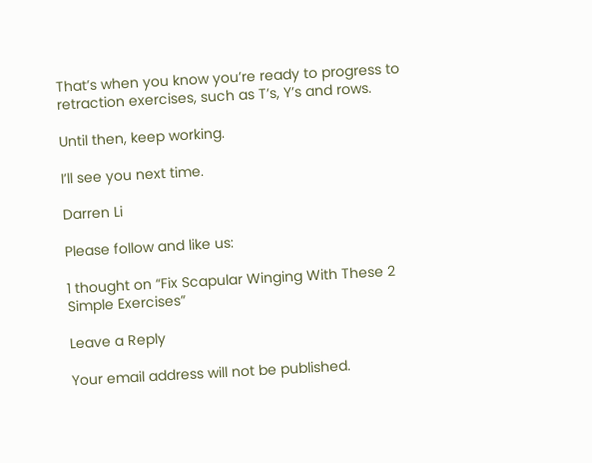That’s when you know you’re ready to progress to retraction exercises, such as T’s, Y’s and rows.

Until then, keep working.

I’ll see you next time.

Darren Li

Please follow and like us:

1 thought on “Fix Scapular Winging With These 2 Simple Exercises”

Leave a Reply

Your email address will not be published.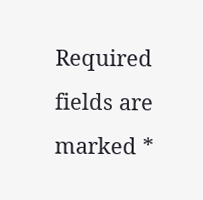Required fields are marked *